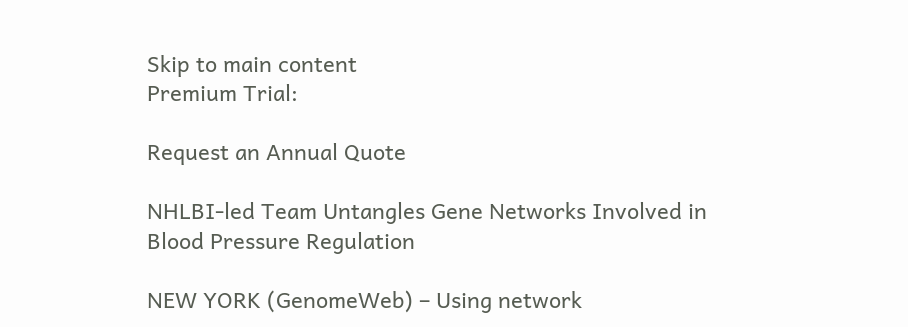Skip to main content
Premium Trial:

Request an Annual Quote

NHLBI-led Team Untangles Gene Networks Involved in Blood Pressure Regulation

NEW YORK (GenomeWeb) – Using network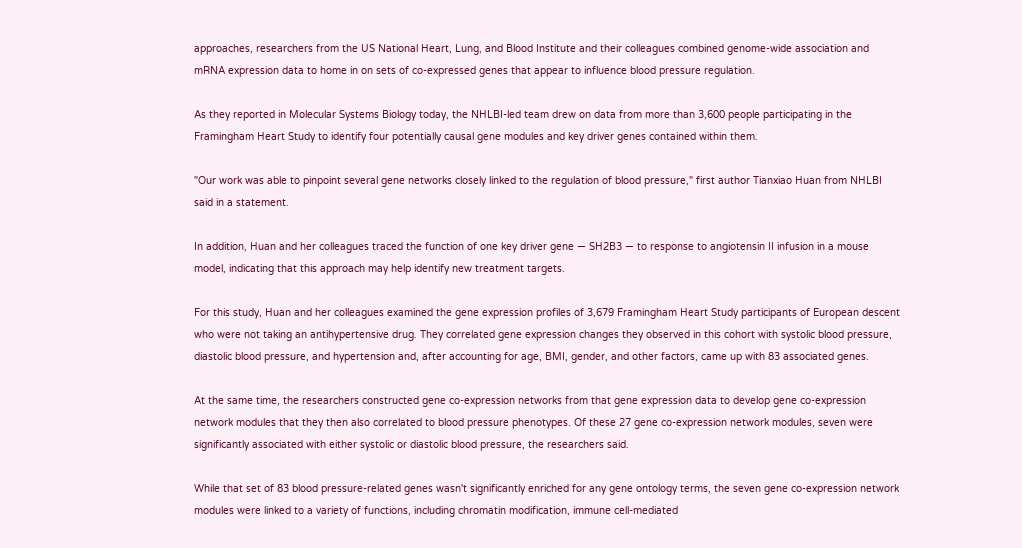approaches, researchers from the US National Heart, Lung, and Blood Institute and their colleagues combined genome-wide association and mRNA expression data to home in on sets of co-expressed genes that appear to influence blood pressure regulation.

As they reported in Molecular Systems Biology today, the NHLBI-led team drew on data from more than 3,600 people participating in the Framingham Heart Study to identify four potentially causal gene modules and key driver genes contained within them.

"Our work was able to pinpoint several gene networks closely linked to the regulation of blood pressure," first author Tianxiao Huan from NHLBI said in a statement.

In addition, Huan and her colleagues traced the function of one key driver gene — SH2B3 — to response to angiotensin II infusion in a mouse model, indicating that this approach may help identify new treatment targets.

For this study, Huan and her colleagues examined the gene expression profiles of 3,679 Framingham Heart Study participants of European descent who were not taking an antihypertensive drug. They correlated gene expression changes they observed in this cohort with systolic blood pressure, diastolic blood pressure, and hypertension and, after accounting for age, BMI, gender, and other factors, came up with 83 associated genes.

At the same time, the researchers constructed gene co-expression networks from that gene expression data to develop gene co-expression network modules that they then also correlated to blood pressure phenotypes. Of these 27 gene co-expression network modules, seven were significantly associated with either systolic or diastolic blood pressure, the researchers said.

While that set of 83 blood pressure-related genes wasn't significantly enriched for any gene ontology terms, the seven gene co-expression network modules were linked to a variety of functions, including chromatin modification, immune cell-mediated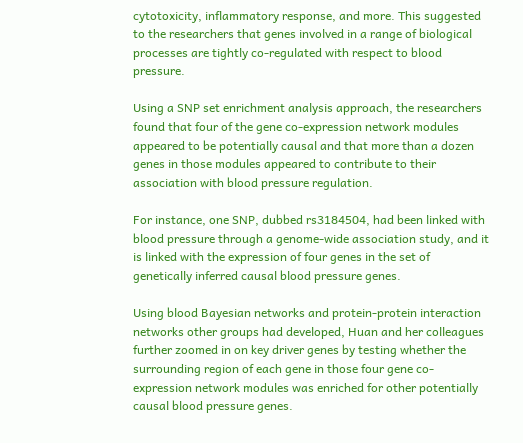cytotoxicity, inflammatory response, and more. This suggested to the researchers that genes involved in a range of biological processes are tightly co-regulated with respect to blood pressure.

Using a SNP set enrichment analysis approach, the researchers found that four of the gene co-expression network modules appeared to be potentially causal and that more than a dozen genes in those modules appeared to contribute to their association with blood pressure regulation.

For instance, one SNP, dubbed rs3184504, had been linked with blood pressure through a genome-wide association study, and it is linked with the expression of four genes in the set of genetically inferred causal blood pressure genes.

Using blood Bayesian networks and protein-protein interaction networks other groups had developed, Huan and her colleagues further zoomed in on key driver genes by testing whether the surrounding region of each gene in those four gene co-expression network modules was enriched for other potentially causal blood pressure genes.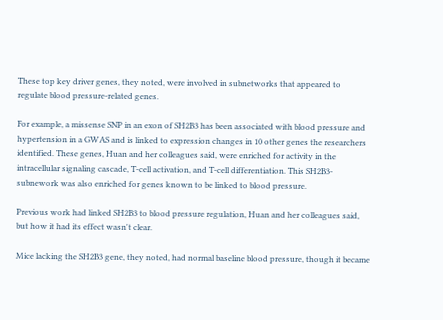These top key driver genes, they noted, were involved in subnetworks that appeared to regulate blood pressure-related genes.

For example, a missense SNP in an exon of SH2B3 has been associated with blood pressure and hypertension in a GWAS and is linked to expression changes in 10 other genes the researchers identified. These genes, Huan and her colleagues said, were enriched for activity in the intracellular signaling cascade, T-cell activation, and T-cell differentiation. This SH2B3-subnework was also enriched for genes known to be linked to blood pressure.

Previous work had linked SH2B3 to blood pressure regulation, Huan and her colleagues said, but how it had its effect wasn't clear.

Mice lacking the SH2B3 gene, they noted, had normal baseline blood pressure, though it became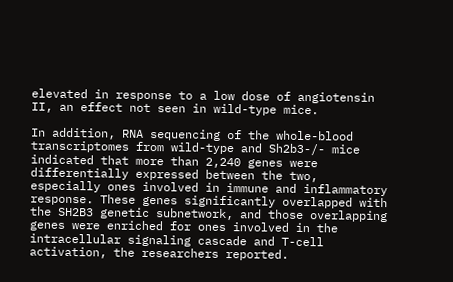elevated in response to a low dose of angiotensin II, an effect not seen in wild-type mice.

In addition, RNA sequencing of the whole-blood transcriptomes from wild-type and Sh2b3-/- mice indicated that more than 2,240 genes were differentially expressed between the two, especially ones involved in immune and inflammatory response. These genes significantly overlapped with the SH2B3 genetic subnetwork, and those overlapping genes were enriched for ones involved in the intracellular signaling cascade and T-cell activation, the researchers reported.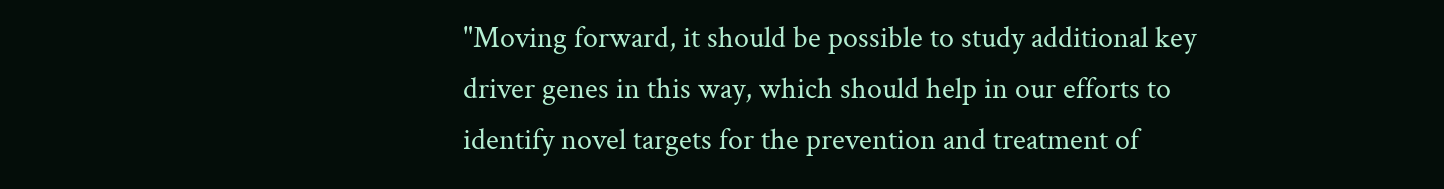"Moving forward, it should be possible to study additional key driver genes in this way, which should help in our efforts to identify novel targets for the prevention and treatment of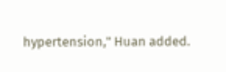hypertension," Huan added.